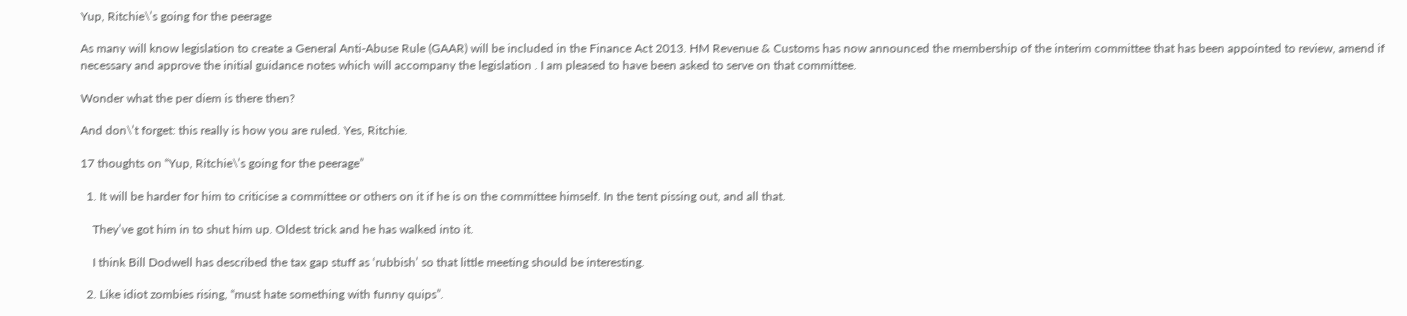Yup, Ritchie\’s going for the peerage

As many will know legislation to create a General Anti-Abuse Rule (GAAR) will be included in the Finance Act 2013. HM Revenue & Customs has now announced the membership of the interim committee that has been appointed to review, amend if necessary and approve the initial guidance notes which will accompany the legislation . I am pleased to have been asked to serve on that committee.

Wonder what the per diem is there then?

And don\’t forget: this really is how you are ruled. Yes, Ritchie.

17 thoughts on “Yup, Ritchie\’s going for the peerage”

  1. It will be harder for him to criticise a committee or others on it if he is on the committee himself. In the tent pissing out, and all that.

    They’ve got him in to shut him up. Oldest trick and he has walked into it.

    I think Bill Dodwell has described the tax gap stuff as ‘rubbish’ so that little meeting should be interesting.

  2. Like idiot zombies rising, “must hate something with funny quips”.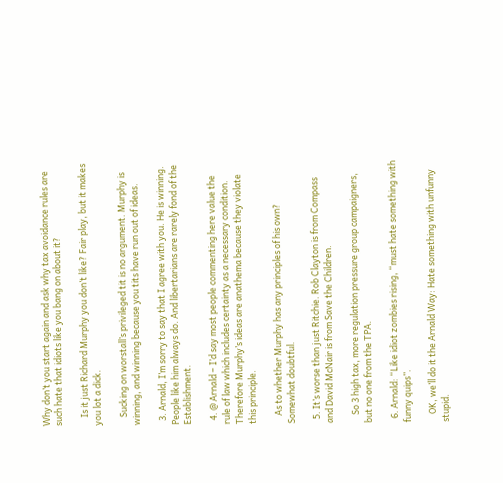Why don’t you start again and ask why tax avoidance rules are such hate that idiots like you bang on about it?

    Is it just Richard Murphy you don’t like? Fair play, but it makes you lot a dick.

    Sucking on worstall’s privileged tit is no argument. Murphy is winning, and winning because you tits have run out of ideas.

  3. Arnald, I’m sorry to say that I agree with you. He is winning. People like him always do. And libertarians are rarely fond of the Establishment.

  4. @ Arnald – I’d say most people commenting here value the rule of law which includes certainty as a necessary condition. Therefore Murphy’s ideas are anathema because they violate this principle.

    As to whether Murphy has any principles of his own? Somewhat doubtful.

  5. It’s worse than just Ritchie. Rob Clayton is from Compass and David McNair is from Save the Children.

    So 3 high tax, more regulation pressure group campaigners, but no one from the TPA.

  6. Arnald: “Like idiot zombies rising, “must hate something with funny quips”.

    OK, we’ll do it the Arnald Way: Hate something with unfunny stupid.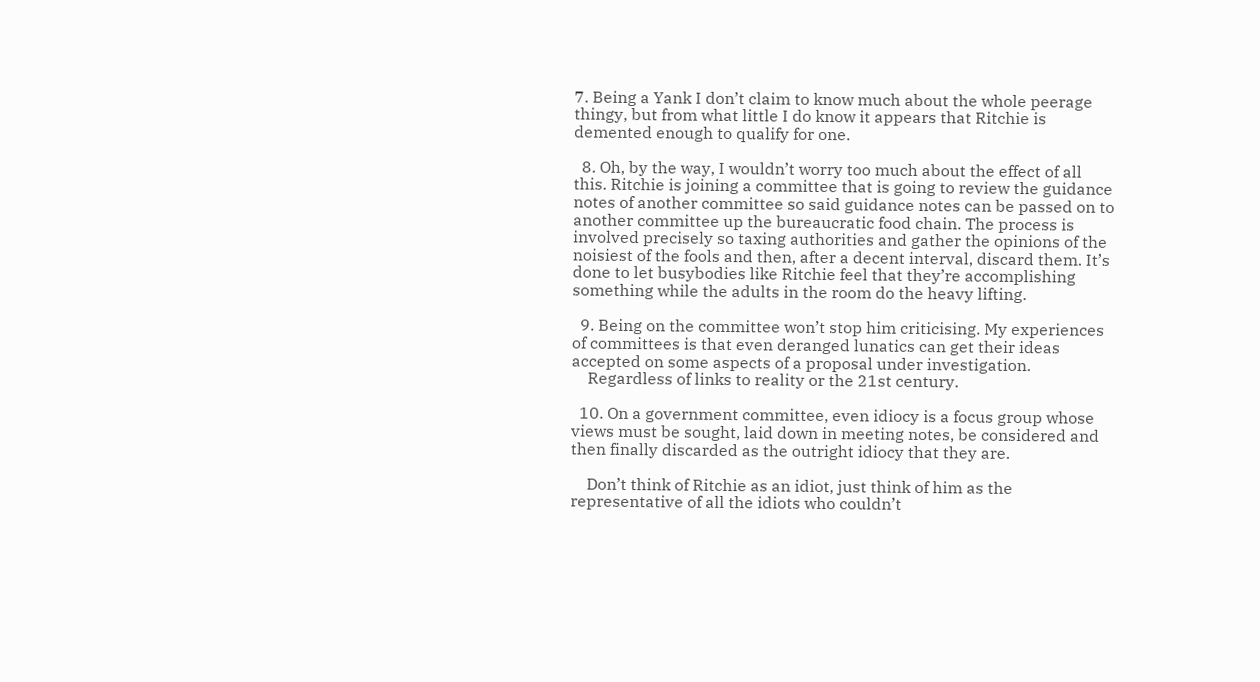7. Being a Yank I don’t claim to know much about the whole peerage thingy, but from what little I do know it appears that Ritchie is demented enough to qualify for one.

  8. Oh, by the way, I wouldn’t worry too much about the effect of all this. Ritchie is joining a committee that is going to review the guidance notes of another committee so said guidance notes can be passed on to another committee up the bureaucratic food chain. The process is involved precisely so taxing authorities and gather the opinions of the noisiest of the fools and then, after a decent interval, discard them. It’s done to let busybodies like Ritchie feel that they’re accomplishing something while the adults in the room do the heavy lifting.

  9. Being on the committee won’t stop him criticising. My experiences of committees is that even deranged lunatics can get their ideas accepted on some aspects of a proposal under investigation.
    Regardless of links to reality or the 21st century.

  10. On a government committee, even idiocy is a focus group whose views must be sought, laid down in meeting notes, be considered and then finally discarded as the outright idiocy that they are.

    Don’t think of Ritchie as an idiot, just think of him as the representative of all the idiots who couldn’t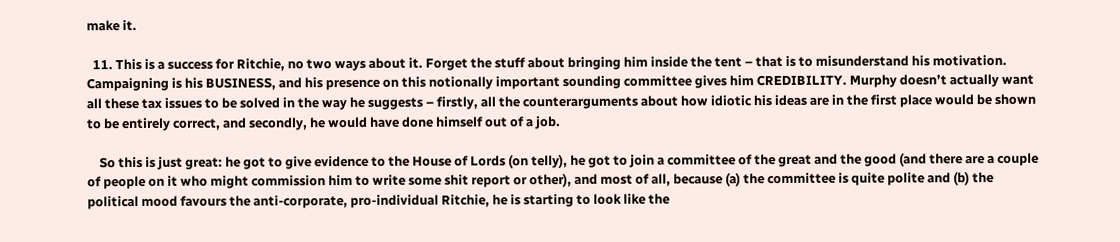make it.

  11. This is a success for Ritchie, no two ways about it. Forget the stuff about bringing him inside the tent – that is to misunderstand his motivation. Campaigning is his BUSINESS, and his presence on this notionally important sounding committee gives him CREDIBILITY. Murphy doesn’t actually want all these tax issues to be solved in the way he suggests – firstly, all the counterarguments about how idiotic his ideas are in the first place would be shown to be entirely correct, and secondly, he would have done himself out of a job.

    So this is just great: he got to give evidence to the House of Lords (on telly), he got to join a committee of the great and the good (and there are a couple of people on it who might commission him to write some shit report or other), and most of all, because (a) the committee is quite polite and (b) the political mood favours the anti-corporate, pro-individual Ritchie, he is starting to look like the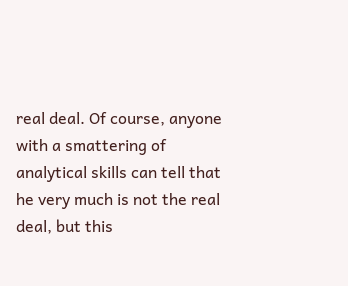real deal. Of course, anyone with a smattering of analytical skills can tell that he very much is not the real deal, but this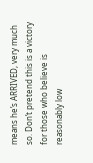means he’s ARRIVED, very much so. Don’t pretend this is a victory for those who believe is reasonably low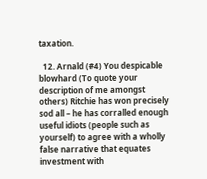taxation.

  12. Arnald (#4) You despicable blowhard (To quote your description of me amongst others) Ritchie has won precisely sod all – he has corralled enough useful idiots (people such as yourself) to agree with a wholly false narrative that equates investment with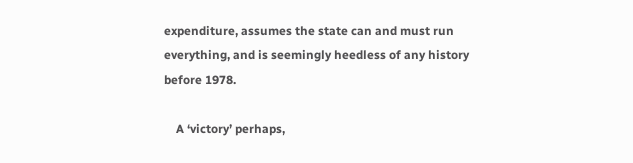expenditure, assumes the state can and must run everything, and is seemingly heedless of any history before 1978.

    A ‘victory’ perhaps,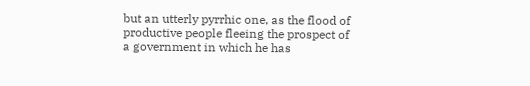but an utterly pyrrhic one, as the flood of productive people fleeing the prospect of a government in which he has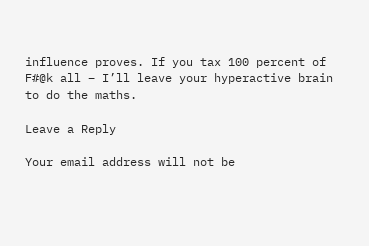influence proves. If you tax 100 percent of F#@k all – I’ll leave your hyperactive brain to do the maths.

Leave a Reply

Your email address will not be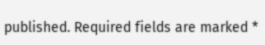published. Required fields are marked *